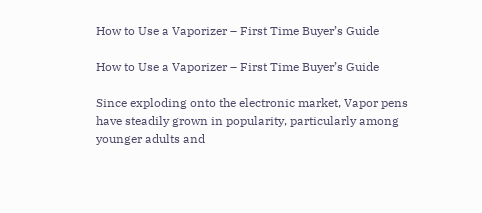How to Use a Vaporizer – First Time Buyer’s Guide

How to Use a Vaporizer – First Time Buyer’s Guide

Since exploding onto the electronic market, Vapor pens have steadily grown in popularity, particularly among younger adults and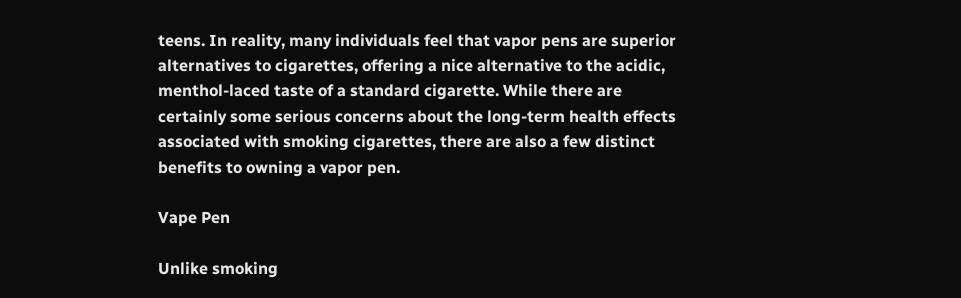teens. In reality, many individuals feel that vapor pens are superior alternatives to cigarettes, offering a nice alternative to the acidic, menthol-laced taste of a standard cigarette. While there are certainly some serious concerns about the long-term health effects associated with smoking cigarettes, there are also a few distinct benefits to owning a vapor pen.

Vape Pen

Unlike smoking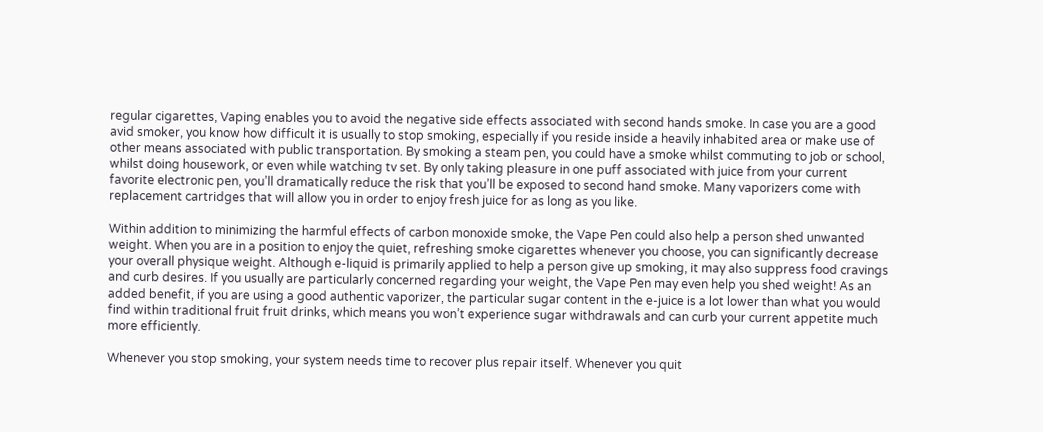regular cigarettes, Vaping enables you to avoid the negative side effects associated with second hands smoke. In case you are a good avid smoker, you know how difficult it is usually to stop smoking, especially if you reside inside a heavily inhabited area or make use of other means associated with public transportation. By smoking a steam pen, you could have a smoke whilst commuting to job or school, whilst doing housework, or even while watching tv set. By only taking pleasure in one puff associated with juice from your current favorite electronic pen, you’ll dramatically reduce the risk that you’ll be exposed to second hand smoke. Many vaporizers come with replacement cartridges that will allow you in order to enjoy fresh juice for as long as you like.

Within addition to minimizing the harmful effects of carbon monoxide smoke, the Vape Pen could also help a person shed unwanted weight. When you are in a position to enjoy the quiet, refreshing smoke cigarettes whenever you choose, you can significantly decrease your overall physique weight. Although e-liquid is primarily applied to help a person give up smoking, it may also suppress food cravings and curb desires. If you usually are particularly concerned regarding your weight, the Vape Pen may even help you shed weight! As an added benefit, if you are using a good authentic vaporizer, the particular sugar content in the e-juice is a lot lower than what you would find within traditional fruit fruit drinks, which means you won’t experience sugar withdrawals and can curb your current appetite much more efficiently.

Whenever you stop smoking, your system needs time to recover plus repair itself. Whenever you quit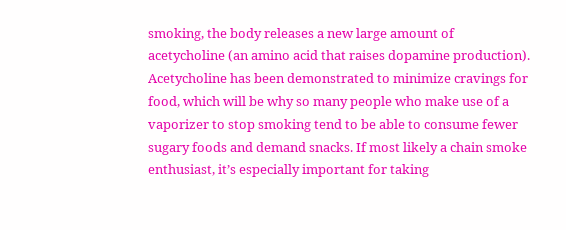smoking, the body releases a new large amount of acetycholine (an amino acid that raises dopamine production). Acetycholine has been demonstrated to minimize cravings for food, which will be why so many people who make use of a vaporizer to stop smoking tend to be able to consume fewer sugary foods and demand snacks. If most likely a chain smoke enthusiast, it’s especially important for taking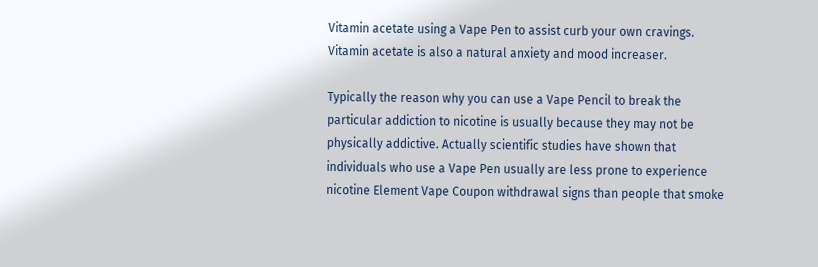Vitamin acetate using a Vape Pen to assist curb your own cravings. Vitamin acetate is also a natural anxiety and mood increaser.

Typically the reason why you can use a Vape Pencil to break the particular addiction to nicotine is usually because they may not be physically addictive. Actually scientific studies have shown that individuals who use a Vape Pen usually are less prone to experience nicotine Element Vape Coupon withdrawal signs than people that smoke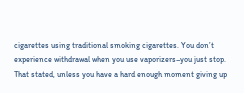cigarettes using traditional smoking cigarettes. You don’t experience withdrawal when you use vaporizers–you just stop. That stated, unless you have a hard enough moment giving up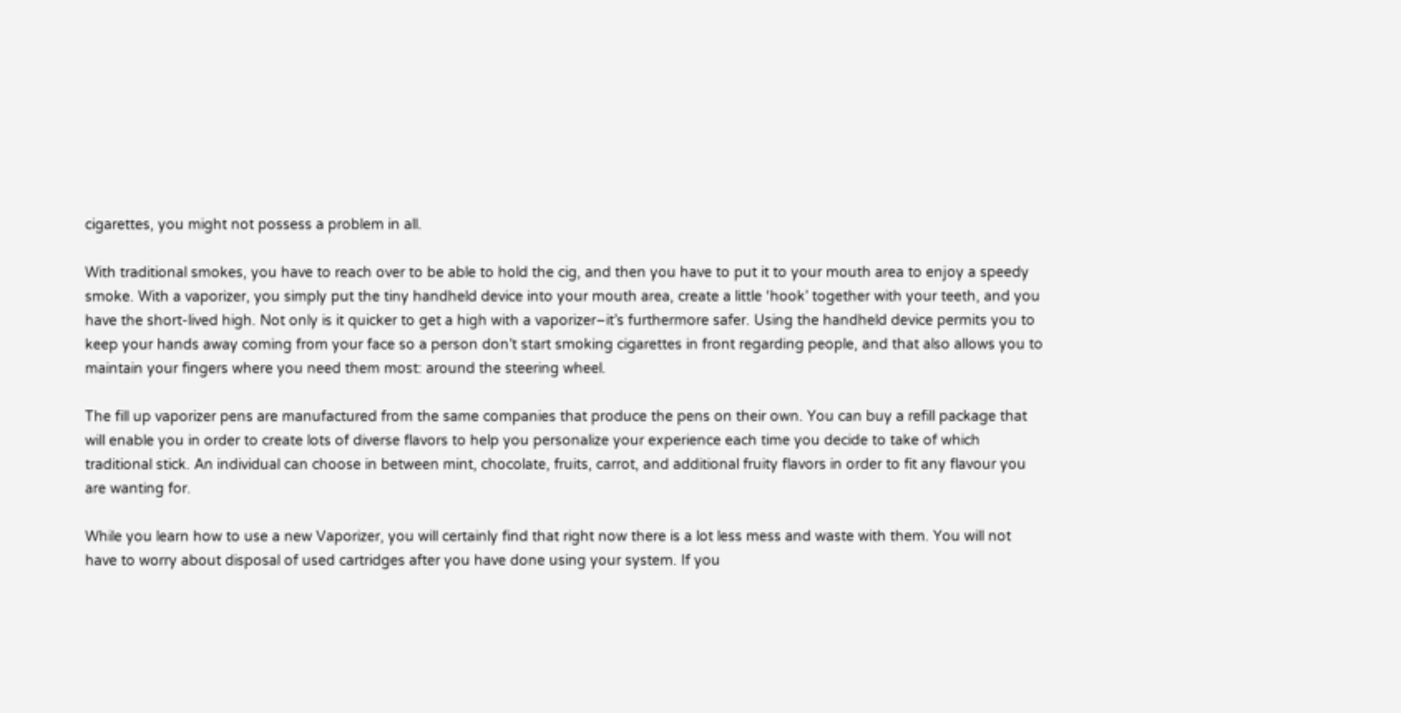cigarettes, you might not possess a problem in all.

With traditional smokes, you have to reach over to be able to hold the cig, and then you have to put it to your mouth area to enjoy a speedy smoke. With a vaporizer, you simply put the tiny handheld device into your mouth area, create a little ‘hook’ together with your teeth, and you have the short-lived high. Not only is it quicker to get a high with a vaporizer–it’s furthermore safer. Using the handheld device permits you to keep your hands away coming from your face so a person don’t start smoking cigarettes in front regarding people, and that also allows you to maintain your fingers where you need them most: around the steering wheel.

The fill up vaporizer pens are manufactured from the same companies that produce the pens on their own. You can buy a refill package that will enable you in order to create lots of diverse flavors to help you personalize your experience each time you decide to take of which traditional stick. An individual can choose in between mint, chocolate, fruits, carrot, and additional fruity flavors in order to fit any flavour you are wanting for.

While you learn how to use a new Vaporizer, you will certainly find that right now there is a lot less mess and waste with them. You will not have to worry about disposal of used cartridges after you have done using your system. If you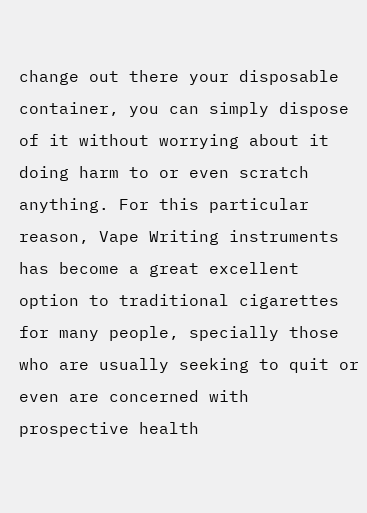change out there your disposable container, you can simply dispose of it without worrying about it doing harm to or even scratch anything. For this particular reason, Vape Writing instruments has become a great excellent option to traditional cigarettes for many people, specially those who are usually seeking to quit or even are concerned with prospective health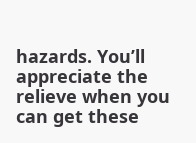hazards. You’ll appreciate the relieve when you can get these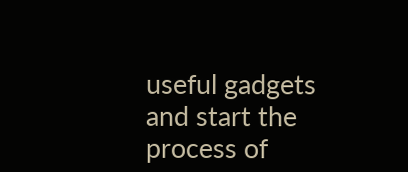useful gadgets and start the process of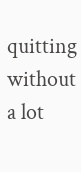quitting without a lot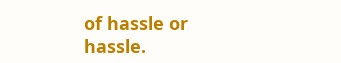of hassle or hassle.